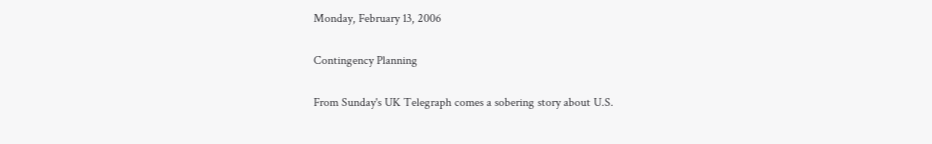Monday, February 13, 2006

Contingency Planning

From Sunday's UK Telegraph comes a sobering story about U.S.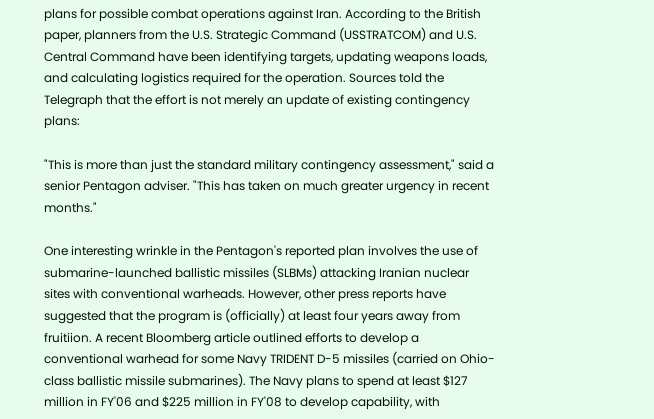plans for possible combat operations against Iran. According to the British paper, planners from the U.S. Strategic Command (USSTRATCOM) and U.S. Central Command have been identifying targets, updating weapons loads, and calculating logistics required for the operation. Sources told the Telegraph that the effort is not merely an update of existing contingency plans:

"This is more than just the standard military contingency assessment," said a senior Pentagon adviser. "This has taken on much greater urgency in recent months."

One interesting wrinkle in the Pentagon's reported plan involves the use of submarine-launched ballistic missiles (SLBMs) attacking Iranian nuclear sites with conventional warheads. However, other press reports have suggested that the program is (officially) at least four years away from fruitiion. A recent Bloomberg article outlined efforts to develop a conventional warhead for some Navy TRIDENT D-5 missiles (carried on Ohio-class ballistic missile submarines). The Navy plans to spend at least $127 million in FY'06 and $225 million in FY'08 to develop capability, with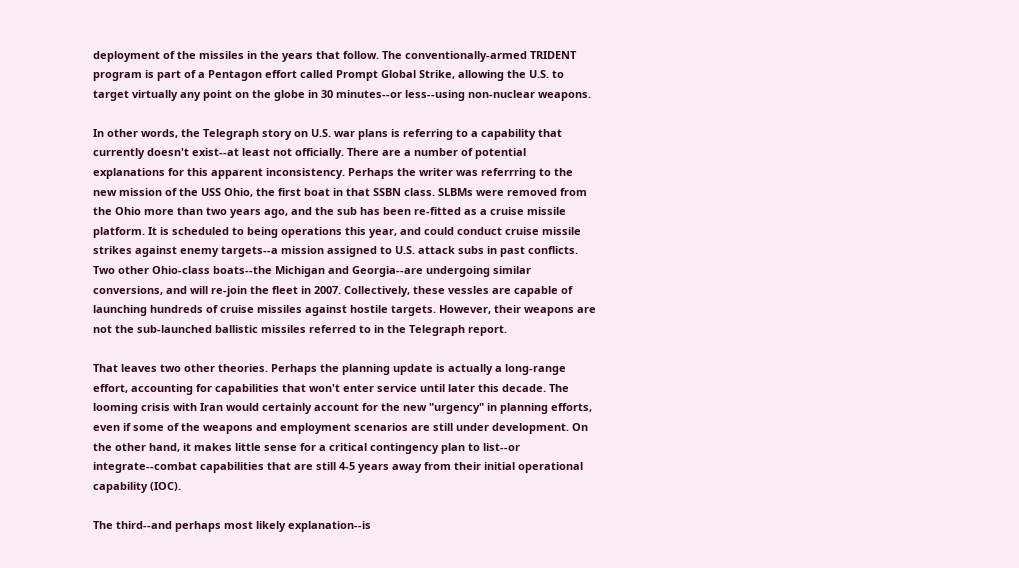deployment of the missiles in the years that follow. The conventionally-armed TRIDENT program is part of a Pentagon effort called Prompt Global Strike, allowing the U.S. to target virtually any point on the globe in 30 minutes--or less--using non-nuclear weapons.

In other words, the Telegraph story on U.S. war plans is referring to a capability that currently doesn't exist--at least not officially. There are a number of potential explanations for this apparent inconsistency. Perhaps the writer was referrring to the new mission of the USS Ohio, the first boat in that SSBN class. SLBMs were removed from the Ohio more than two years ago, and the sub has been re-fitted as a cruise missile platform. It is scheduled to being operations this year, and could conduct cruise missile strikes against enemy targets--a mission assigned to U.S. attack subs in past conflicts. Two other Ohio-class boats--the Michigan and Georgia--are undergoing similar conversions, and will re-join the fleet in 2007. Collectively, these vessles are capable of launching hundreds of cruise missiles against hostile targets. However, their weapons are not the sub-launched ballistic missiles referred to in the Telegraph report.

That leaves two other theories. Perhaps the planning update is actually a long-range effort, accounting for capabilities that won't enter service until later this decade. The looming crisis with Iran would certainly account for the new "urgency" in planning efforts, even if some of the weapons and employment scenarios are still under development. On the other hand, it makes little sense for a critical contingency plan to list--or integrate--combat capabilities that are still 4-5 years away from their initial operational capability (IOC).

The third--and perhaps most likely explanation--is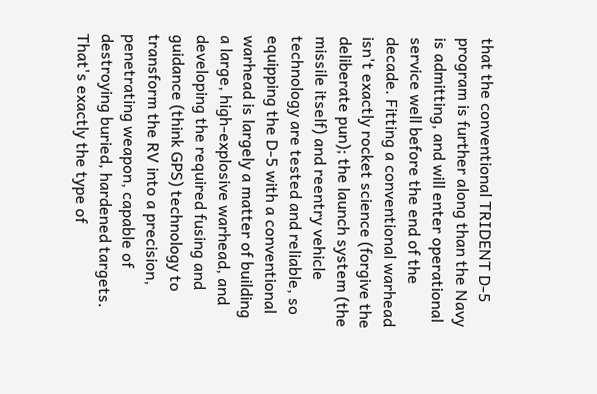that the conventional TRIDENT D-5 program is further along than the Navy is admitting, and will enter operational service well before the end of the decade. Fitting a conventional warhead isn't exactly rocket science (forgive the deliberate pun); the launch system (the missile itself) and reentry vehicle technology are tested and reliable, so equipping the D-5 with a conventional warhead is largely a matter of building a large, high-explosive warhead, and developing the required fusing and guidance (think GPS) technology to transform the RV into a precision, penetrating weapon, capable of destroying buried, hardened targets. That's exactly the type of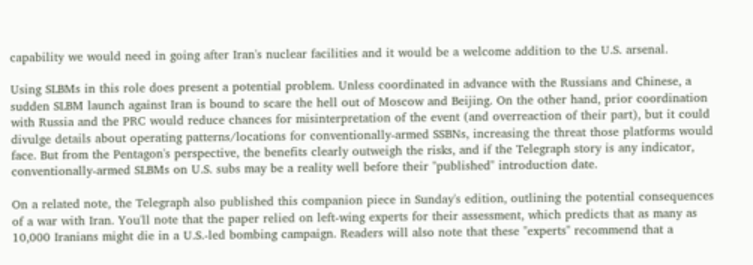capability we would need in going after Iran's nuclear facilities and it would be a welcome addition to the U.S. arsenal.

Using SLBMs in this role does present a potential problem. Unless coordinated in advance with the Russians and Chinese, a sudden SLBM launch against Iran is bound to scare the hell out of Moscow and Beijing. On the other hand, prior coordination with Russia and the PRC would reduce chances for misinterpretation of the event (and overreaction of their part), but it could divulge details about operating patterns/locations for conventionally-armed SSBNs, increasing the threat those platforms would face. But from the Pentagon's perspective, the benefits clearly outweigh the risks, and if the Telegraph story is any indicator, conventionally-armed SLBMs on U.S. subs may be a reality well before their "published" introduction date.

On a related note, the Telegraph also published this companion piece in Sunday's edition, outlining the potential consequences of a war with Iran. You'll note that the paper relied on left-wing experts for their assessment, which predicts that as many as 10,000 Iranians might die in a U.S.-led bombing campaign. Readers will also note that these "experts" recommend that a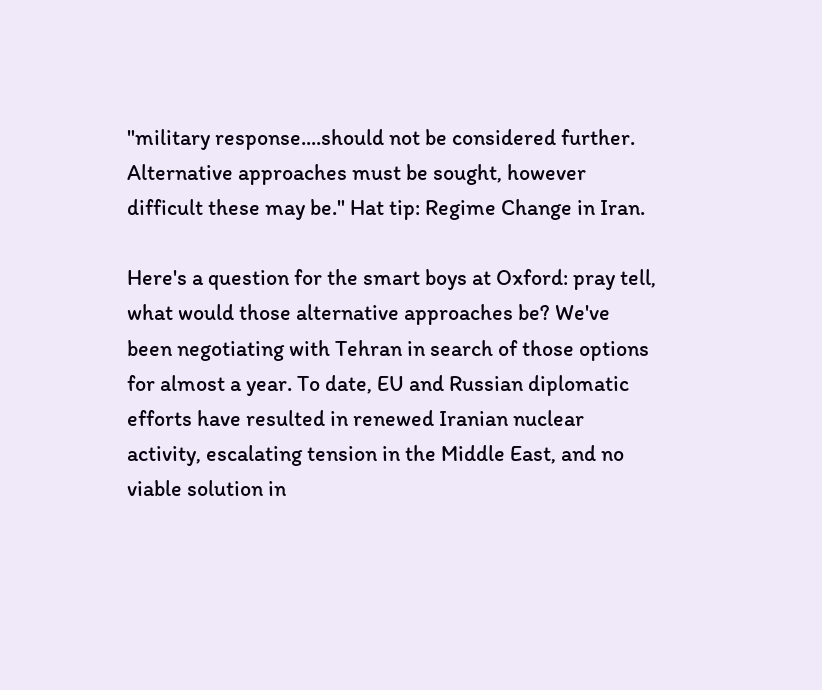"military response....should not be considered further. Alternative approaches must be sought, however difficult these may be." Hat tip: Regime Change in Iran.

Here's a question for the smart boys at Oxford: pray tell, what would those alternative approaches be? We've been negotiating with Tehran in search of those options for almost a year. To date, EU and Russian diplomatic efforts have resulted in renewed Iranian nuclear activity, escalating tension in the Middle East, and no viable solution in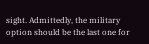sight. Admittedly, the military option should be the last one for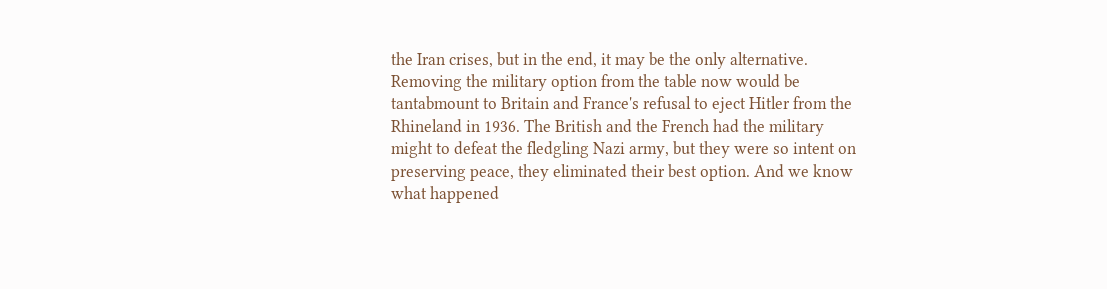the Iran crises, but in the end, it may be the only alternative. Removing the military option from the table now would be tantabmount to Britain and France's refusal to eject Hitler from the Rhineland in 1936. The British and the French had the military might to defeat the fledgling Nazi army, but they were so intent on preserving peace, they eliminated their best option. And we know what happened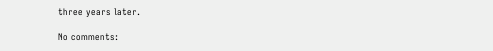three years later.

No comments: